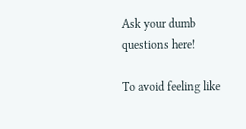Ask your dumb questions here!

To avoid feeling like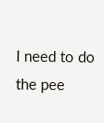I need to do the pee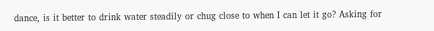dance, is it better to drink water steadily or chug close to when I can let it go? Asking for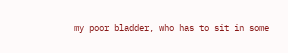my poor bladder, who has to sit in some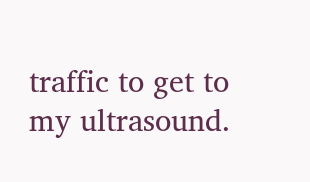traffic to get to my ultrasound.